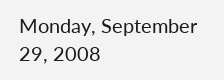Monday, September 29, 2008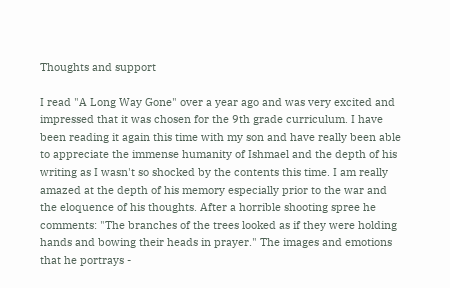Thoughts and support

I read "A Long Way Gone" over a year ago and was very excited and impressed that it was chosen for the 9th grade curriculum. I have been reading it again this time with my son and have really been able to appreciate the immense humanity of Ishmael and the depth of his writing as I wasn't so shocked by the contents this time. I am really amazed at the depth of his memory especially prior to the war and the eloquence of his thoughts. After a horrible shooting spree he comments: "The branches of the trees looked as if they were holding hands and bowing their heads in prayer." The images and emotions that he portrays -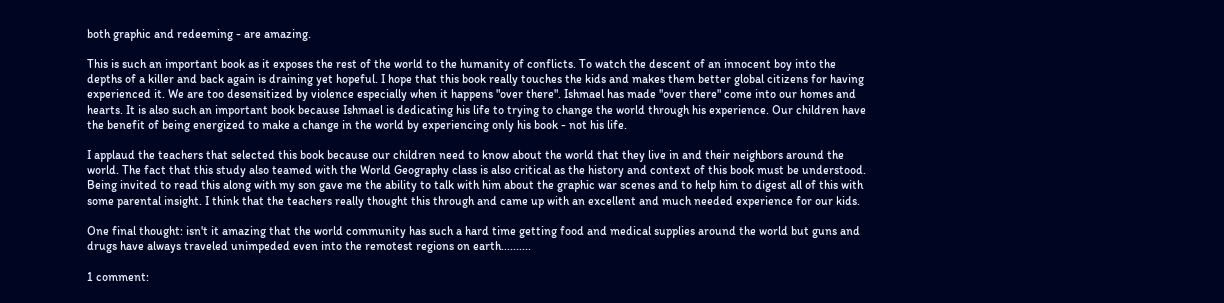both graphic and redeeming - are amazing.

This is such an important book as it exposes the rest of the world to the humanity of conflicts. To watch the descent of an innocent boy into the depths of a killer and back again is draining yet hopeful. I hope that this book really touches the kids and makes them better global citizens for having experienced it. We are too desensitized by violence especially when it happens "over there". Ishmael has made "over there" come into our homes and hearts. It is also such an important book because Ishmael is dedicating his life to trying to change the world through his experience. Our children have the benefit of being energized to make a change in the world by experiencing only his book - not his life.

I applaud the teachers that selected this book because our children need to know about the world that they live in and their neighbors around the world. The fact that this study also teamed with the World Geography class is also critical as the history and context of this book must be understood. Being invited to read this along with my son gave me the ability to talk with him about the graphic war scenes and to help him to digest all of this with some parental insight. I think that the teachers really thought this through and came up with an excellent and much needed experience for our kids.

One final thought: isn't it amazing that the world community has such a hard time getting food and medical supplies around the world but guns and drugs have always traveled unimpeded even into the remotest regions on earth..........

1 comment: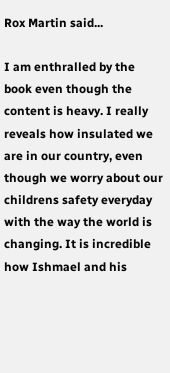Rox Martin said...

I am enthralled by the book even though the content is heavy. I really reveals how insulated we are in our country, even though we worry about our childrens safety everyday with the way the world is changing. It is incredible how Ishmael and his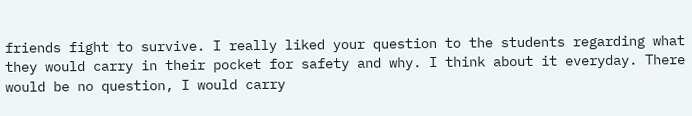friends fight to survive. I really liked your question to the students regarding what they would carry in their pocket for safety and why. I think about it everyday. There would be no question, I would carry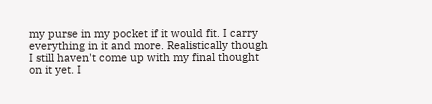my purse in my pocket if it would fit. I carry everything in it and more. Realistically though I still haven't come up with my final thought on it yet. I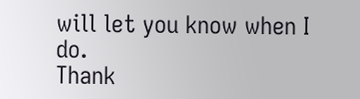will let you know when I do.
Thank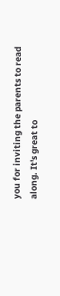you for inviting the parents to read along. It's great to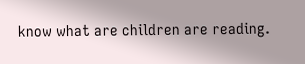know what are children are reading.